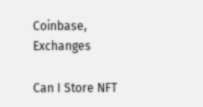Coinbase, Exchanges

Can I Store NFT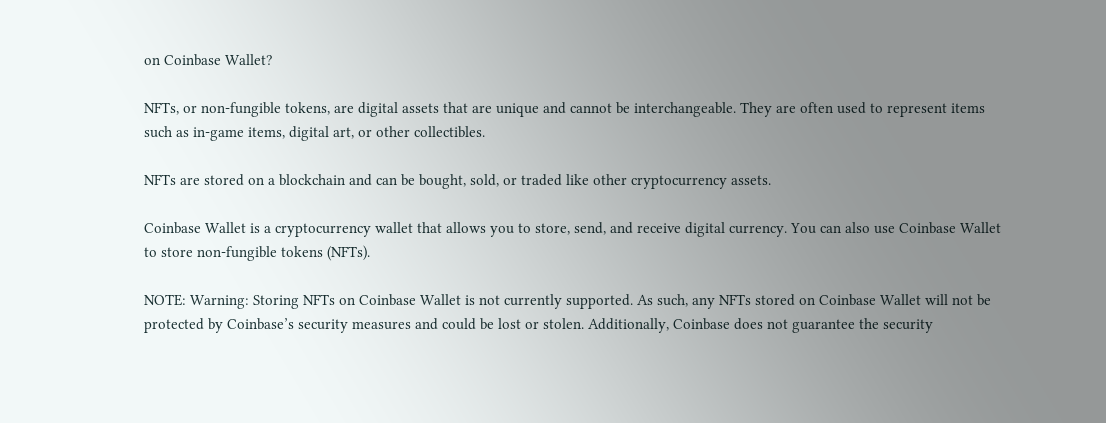on Coinbase Wallet?

NFTs, or non-fungible tokens, are digital assets that are unique and cannot be interchangeable. They are often used to represent items such as in-game items, digital art, or other collectibles.

NFTs are stored on a blockchain and can be bought, sold, or traded like other cryptocurrency assets.

Coinbase Wallet is a cryptocurrency wallet that allows you to store, send, and receive digital currency. You can also use Coinbase Wallet to store non-fungible tokens (NFTs).

NOTE: Warning: Storing NFTs on Coinbase Wallet is not currently supported. As such, any NFTs stored on Coinbase Wallet will not be protected by Coinbase’s security measures and could be lost or stolen. Additionally, Coinbase does not guarantee the security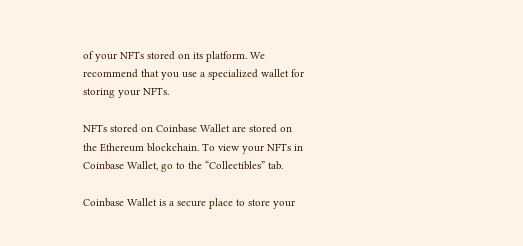of your NFTs stored on its platform. We recommend that you use a specialized wallet for storing your NFTs.

NFTs stored on Coinbase Wallet are stored on the Ethereum blockchain. To view your NFTs in Coinbase Wallet, go to the “Collectibles” tab.

Coinbase Wallet is a secure place to store your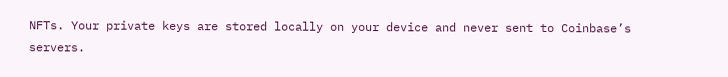NFTs. Your private keys are stored locally on your device and never sent to Coinbase’s servers.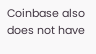Coinbase also does not have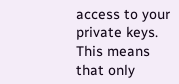access to your private keys. This means that only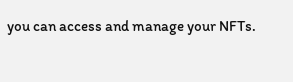you can access and manage your NFTs.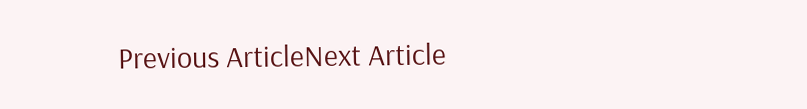Previous ArticleNext Article